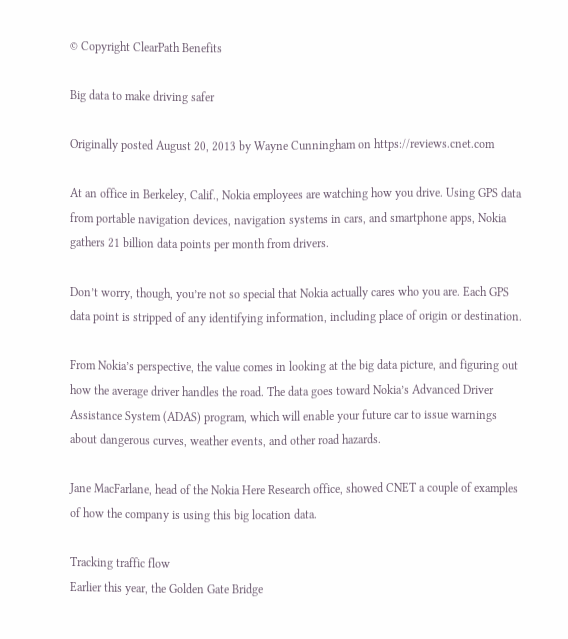© Copyright ClearPath Benefits

Big data to make driving safer

Originally posted August 20, 2013 by Wayne Cunningham on https://reviews.cnet.com

At an office in Berkeley, Calif., Nokia employees are watching how you drive. Using GPS data from portable navigation devices, navigation systems in cars, and smartphone apps, Nokia gathers 21 billion data points per month from drivers.

Don’t worry, though, you’re not so special that Nokia actually cares who you are. Each GPS data point is stripped of any identifying information, including place of origin or destination.

From Nokia’s perspective, the value comes in looking at the big data picture, and figuring out how the average driver handles the road. The data goes toward Nokia’s Advanced Driver Assistance System (ADAS) program, which will enable your future car to issue warnings about dangerous curves, weather events, and other road hazards.

Jane MacFarlane, head of the Nokia Here Research office, showed CNET a couple of examples of how the company is using this big location data.

Tracking traffic flow
Earlier this year, the Golden Gate Bridge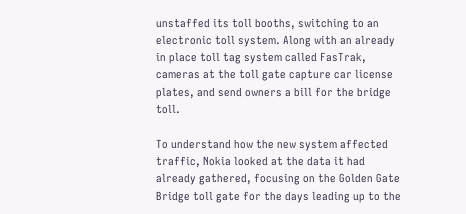unstaffed its toll booths, switching to an electronic toll system. Along with an already in place toll tag system called FasTrak, cameras at the toll gate capture car license plates, and send owners a bill for the bridge toll.

To understand how the new system affected traffic, Nokia looked at the data it had already gathered, focusing on the Golden Gate Bridge toll gate for the days leading up to the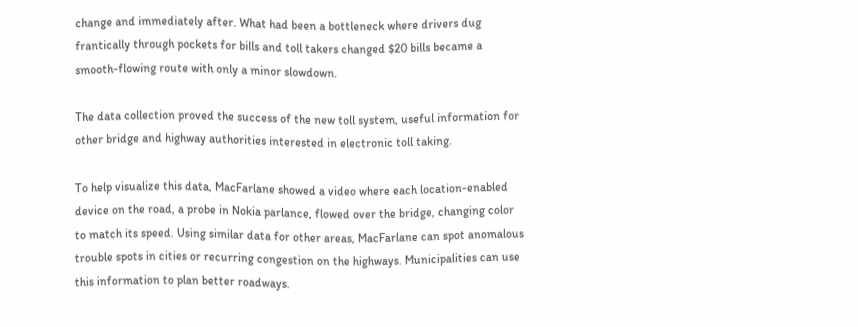change and immediately after. What had been a bottleneck where drivers dug frantically through pockets for bills and toll takers changed $20 bills became a smooth-flowing route with only a minor slowdown.

The data collection proved the success of the new toll system, useful information for other bridge and highway authorities interested in electronic toll taking.

To help visualize this data, MacFarlane showed a video where each location-enabled device on the road, a probe in Nokia parlance, flowed over the bridge, changing color to match its speed. Using similar data for other areas, MacFarlane can spot anomalous trouble spots in cities or recurring congestion on the highways. Municipalities can use this information to plan better roadways.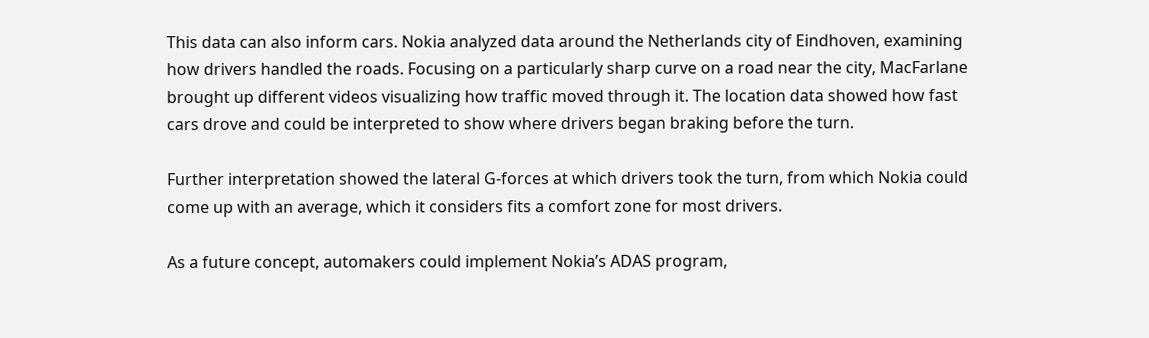This data can also inform cars. Nokia analyzed data around the Netherlands city of Eindhoven, examining how drivers handled the roads. Focusing on a particularly sharp curve on a road near the city, MacFarlane brought up different videos visualizing how traffic moved through it. The location data showed how fast cars drove and could be interpreted to show where drivers began braking before the turn.

Further interpretation showed the lateral G-forces at which drivers took the turn, from which Nokia could come up with an average, which it considers fits a comfort zone for most drivers.

As a future concept, automakers could implement Nokia’s ADAS program,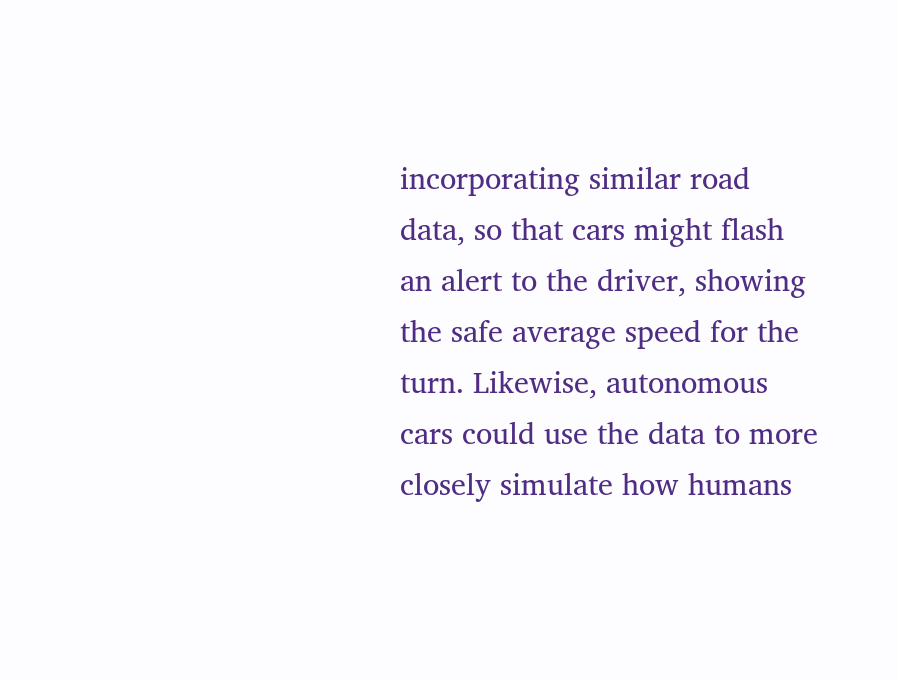incorporating similar road data, so that cars might flash an alert to the driver, showing the safe average speed for the turn. Likewise, autonomous cars could use the data to more closely simulate how humans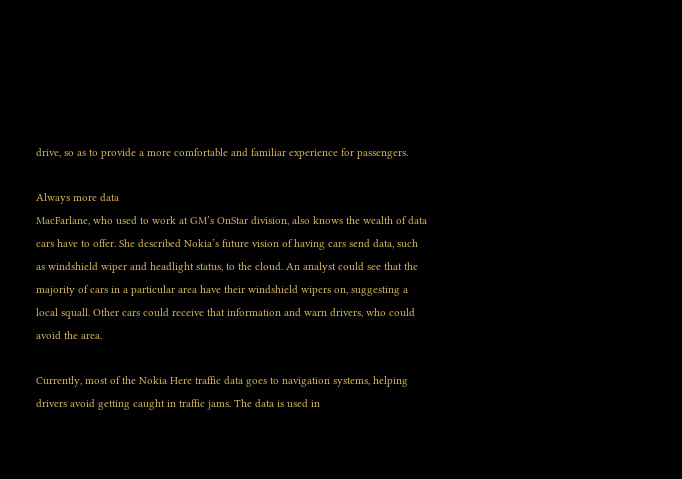drive, so as to provide a more comfortable and familiar experience for passengers.

Always more data
MacFarlane, who used to work at GM’s OnStar division, also knows the wealth of data cars have to offer. She described Nokia’s future vision of having cars send data, such as windshield wiper and headlight status, to the cloud. An analyst could see that the majority of cars in a particular area have their windshield wipers on, suggesting a local squall. Other cars could receive that information and warn drivers, who could avoid the area.

Currently, most of the Nokia Here traffic data goes to navigation systems, helping drivers avoid getting caught in traffic jams. The data is used in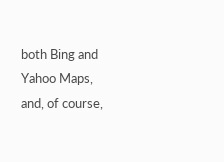both Bing and Yahoo Maps, and, of course,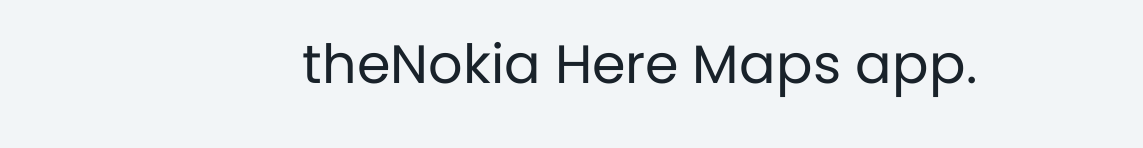theNokia Here Maps app.